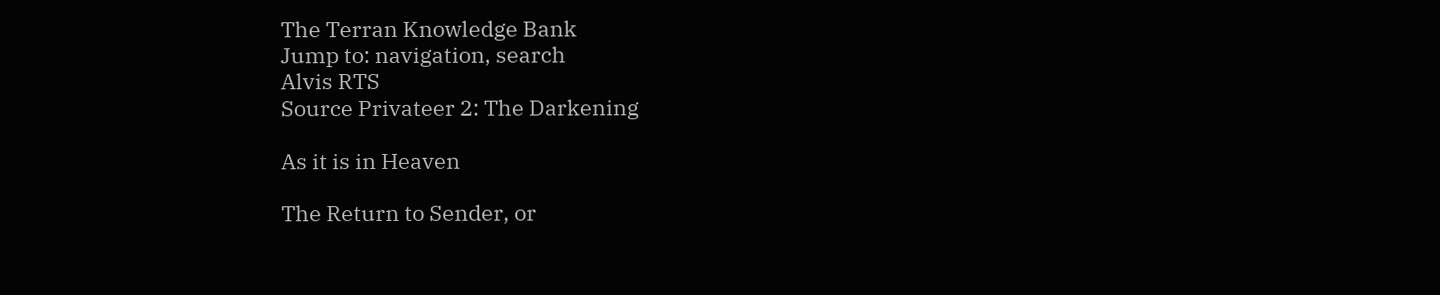The Terran Knowledge Bank
Jump to: navigation, search
Alvis RTS
Source Privateer 2: The Darkening

As it is in Heaven

The Return to Sender, or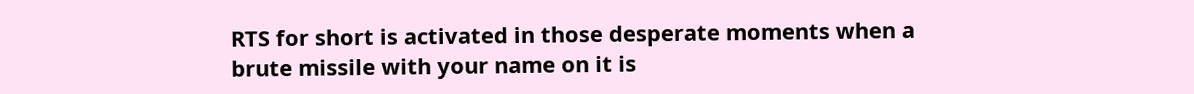RTS for short is activated in those desperate moments when a brute missile with your name on it is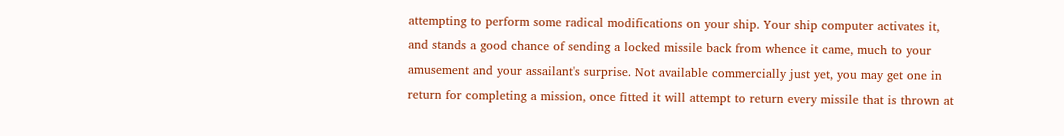attempting to perform some radical modifications on your ship. Your ship computer activates it, and stands a good chance of sending a locked missile back from whence it came, much to your amusement and your assailant's surprise. Not available commercially just yet, you may get one in return for completing a mission, once fitted it will attempt to return every missile that is thrown at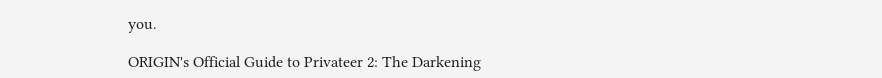you.

ORIGIN's Official Guide to Privateer 2: The Darkening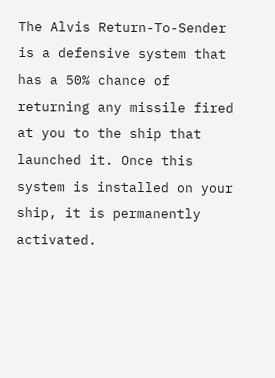The Alvis Return-To-Sender is a defensive system that has a 50% chance of returning any missile fired at you to the ship that launched it. Once this system is installed on your ship, it is permanently activated.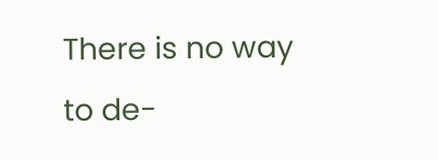There is no way to de-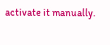activate it manually.